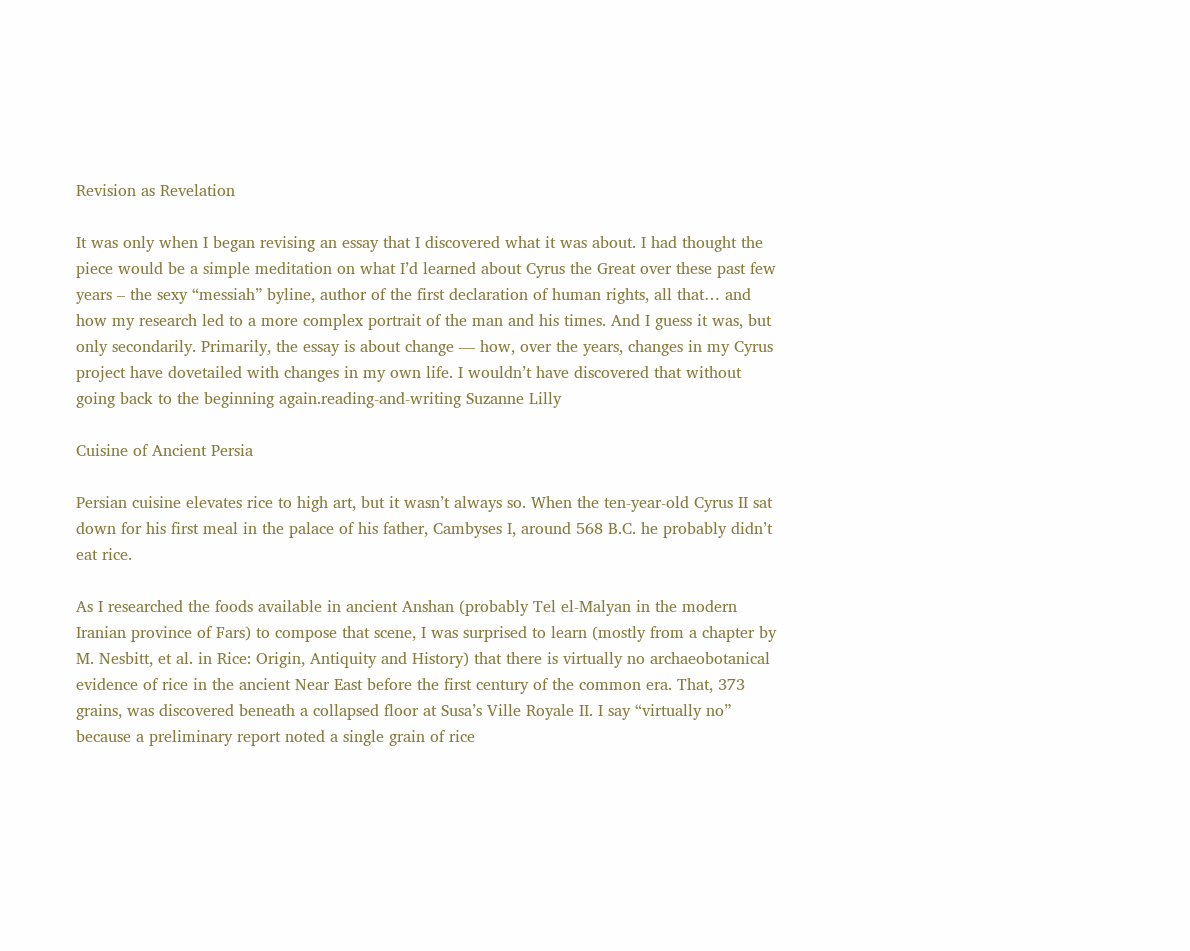Revision as Revelation

It was only when I began revising an essay that I discovered what it was about. I had thought the piece would be a simple meditation on what I’d learned about Cyrus the Great over these past few years – the sexy “messiah” byline, author of the first declaration of human rights, all that… and how my research led to a more complex portrait of the man and his times. And I guess it was, but only secondarily. Primarily, the essay is about change — how, over the years, changes in my Cyrus project have dovetailed with changes in my own life. I wouldn’t have discovered that without going back to the beginning again.reading-and-writing Suzanne Lilly

Cuisine of Ancient Persia

Persian cuisine elevates rice to high art, but it wasn’t always so. When the ten-year-old Cyrus II sat down for his first meal in the palace of his father, Cambyses I, around 568 B.C. he probably didn’t eat rice.

As I researched the foods available in ancient Anshan (probably Tel el-Malyan in the modern Iranian province of Fars) to compose that scene, I was surprised to learn (mostly from a chapter by M. Nesbitt, et al. in Rice: Origin, Antiquity and History) that there is virtually no archaeobotanical evidence of rice in the ancient Near East before the first century of the common era. That, 373 grains, was discovered beneath a collapsed floor at Susa’s Ville Royale II. I say “virtually no” because a preliminary report noted a single grain of rice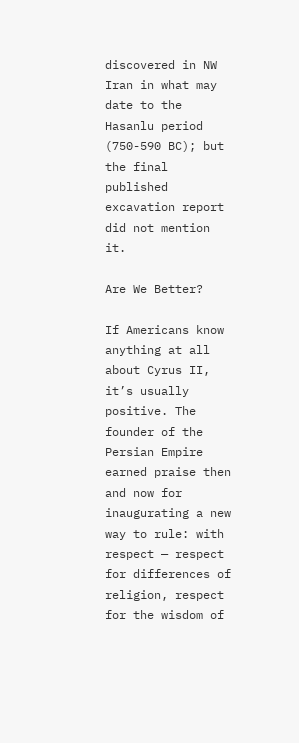discovered in NW Iran in what may date to the Hasanlu period (750-590 BC); but the final published excavation report did not mention it.

Are We Better?

If Americans know anything at all about Cyrus II, it’s usually positive. The founder of the Persian Empire earned praise then and now for inaugurating a new way to rule: with respect — respect for differences of religion, respect for the wisdom of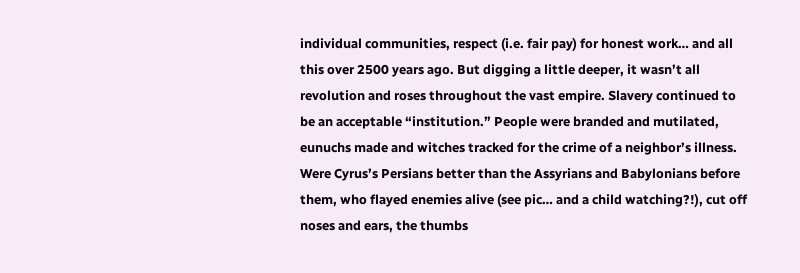individual communities, respect (i.e. fair pay) for honest work… and all this over 2500 years ago. But digging a little deeper, it wasn’t all revolution and roses throughout the vast empire. Slavery continued to be an acceptable “institution.” People were branded and mutilated, eunuchs made and witches tracked for the crime of a neighbor’s illness. Were Cyrus’s Persians better than the Assyrians and Babylonians before them, who flayed enemies alive (see pic… and a child watching?!), cut off noses and ears, the thumbs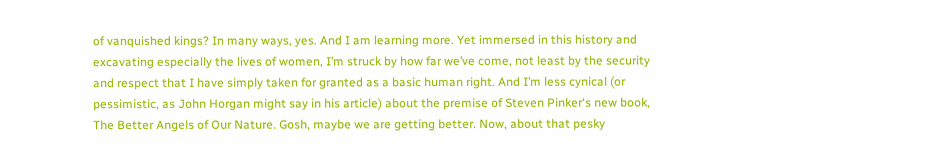of vanquished kings? In many ways, yes. And I am learning more. Yet immersed in this history and excavating especially the lives of women, I’m struck by how far we’ve come, not least by the security and respect that I have simply taken for granted as a basic human right. And I’m less cynical (or pessimistic, as John Horgan might say in his article) about the premise of Steven Pinker‘s new book, The Better Angels of Our Nature. Gosh, maybe we are getting better. Now, about that pesky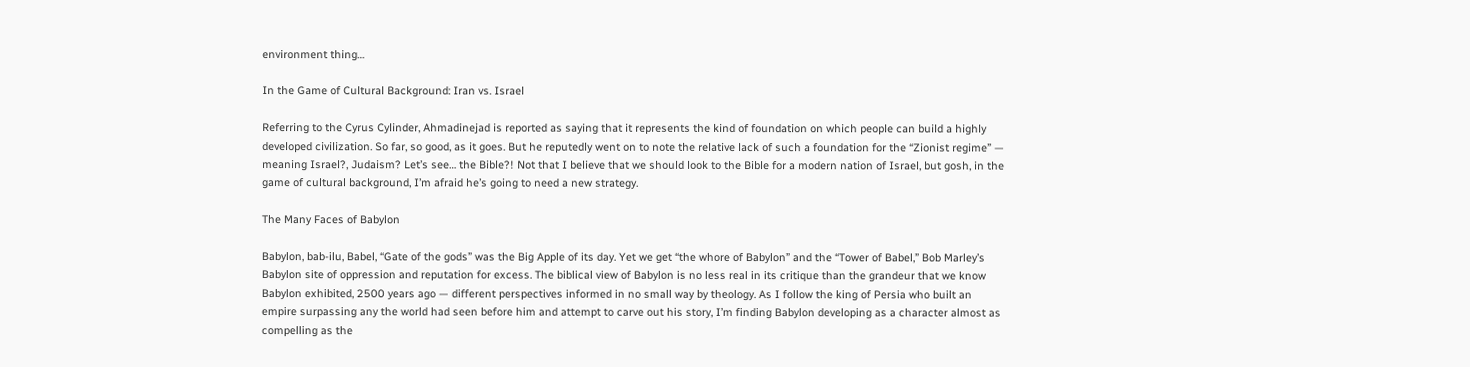environment thing…

In the Game of Cultural Background: Iran vs. Israel

Referring to the Cyrus Cylinder, Ahmadinejad is reported as saying that it represents the kind of foundation on which people can build a highly developed civilization. So far, so good, as it goes. But he reputedly went on to note the relative lack of such a foundation for the “Zionist regime” — meaning Israel?, Judaism? Let’s see… the Bible?! Not that I believe that we should look to the Bible for a modern nation of Israel, but gosh, in the game of cultural background, I’m afraid he’s going to need a new strategy.

The Many Faces of Babylon

Babylon, bab-ilu, Babel, “Gate of the gods” was the Big Apple of its day. Yet we get “the whore of Babylon” and the “Tower of Babel,” Bob Marley’s Babylon site of oppression and reputation for excess. The biblical view of Babylon is no less real in its critique than the grandeur that we know Babylon exhibited, 2500 years ago — different perspectives informed in no small way by theology. As I follow the king of Persia who built an empire surpassing any the world had seen before him and attempt to carve out his story, I’m finding Babylon developing as a character almost as compelling as the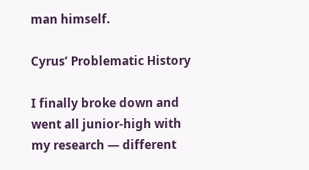man himself.

Cyrus’ Problematic History

I finally broke down and went all junior-high with my research — different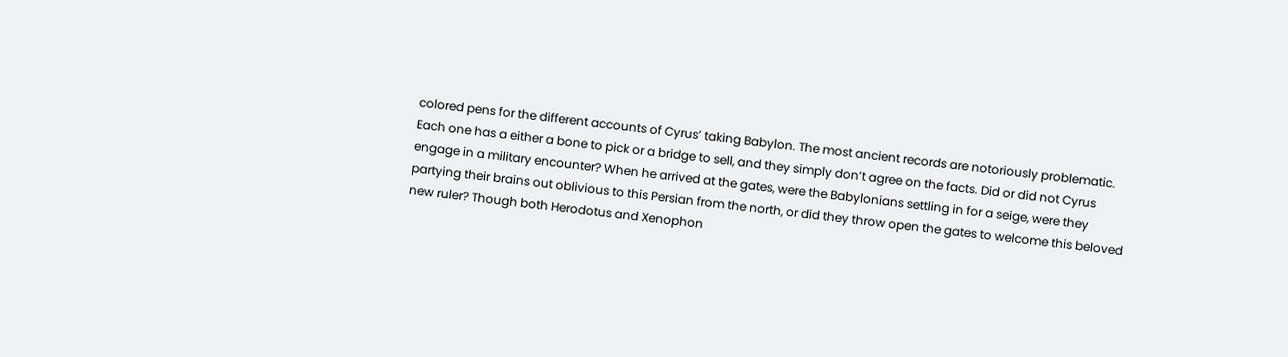colored pens for the different accounts of Cyrus’ taking Babylon. The most ancient records are notoriously problematic. Each one has a either a bone to pick or a bridge to sell, and they simply don’t agree on the facts. Did or did not Cyrus engage in a military encounter? When he arrived at the gates, were the Babylonians settling in for a seige, were they partying their brains out oblivious to this Persian from the north, or did they throw open the gates to welcome this beloved new ruler? Though both Herodotus and Xenophon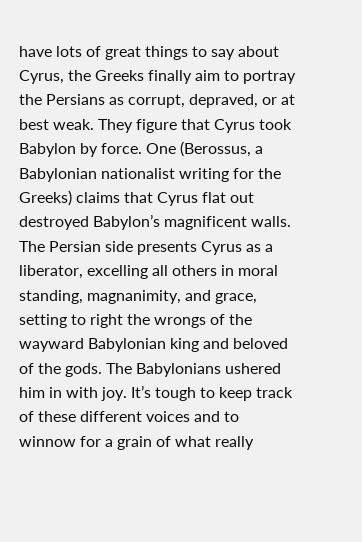have lots of great things to say about Cyrus, the Greeks finally aim to portray the Persians as corrupt, depraved, or at best weak. They figure that Cyrus took Babylon by force. One (Berossus, a Babylonian nationalist writing for the Greeks) claims that Cyrus flat out destroyed Babylon’s magnificent walls. The Persian side presents Cyrus as a liberator, excelling all others in moral standing, magnanimity, and grace, setting to right the wrongs of the wayward Babylonian king and beloved of the gods. The Babylonians ushered him in with joy. It’s tough to keep track of these different voices and to winnow for a grain of what really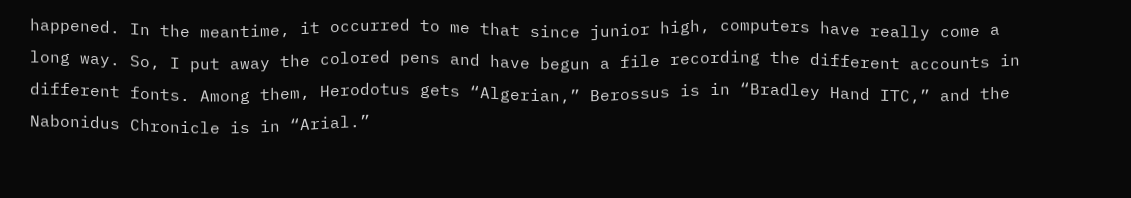happened. In the meantime, it occurred to me that since junior high, computers have really come a long way. So, I put away the colored pens and have begun a file recording the different accounts in different fonts. Among them, Herodotus gets “Algerian,” Berossus is in “Bradley Hand ITC,” and the Nabonidus Chronicle is in “Arial.”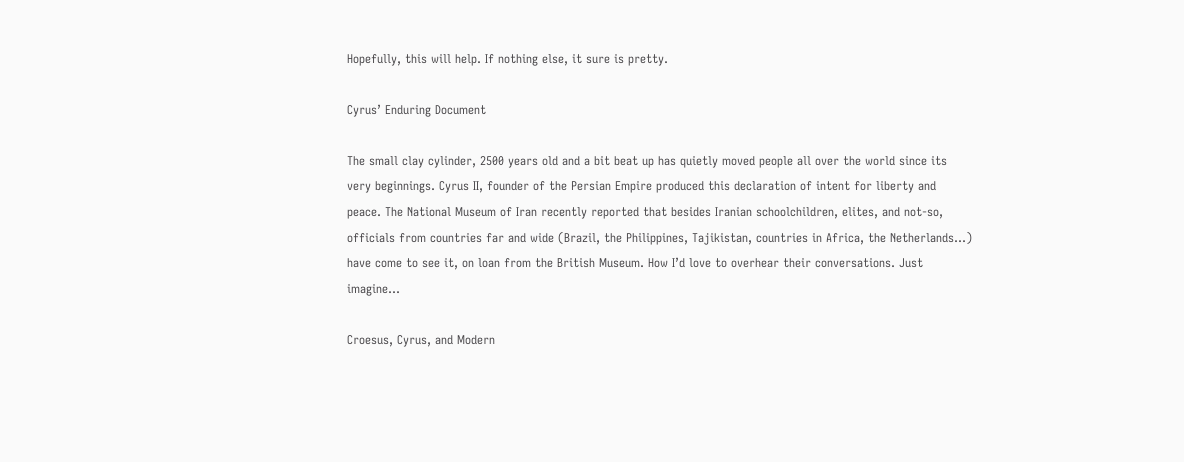Hopefully, this will help. If nothing else, it sure is pretty.

Cyrus’ Enduring Document

The small clay cylinder, 2500 years old and a bit beat up has quietly moved people all over the world since its very beginnings. Cyrus II, founder of the Persian Empire produced this declaration of intent for liberty and peace. The National Museum of Iran recently reported that besides Iranian schoolchildren, elites, and not-so, officials from countries far and wide (Brazil, the Philippines, Tajikistan, countries in Africa, the Netherlands…) have come to see it, on loan from the British Museum. How I’d love to overhear their conversations. Just imagine…

Croesus, Cyrus, and Modern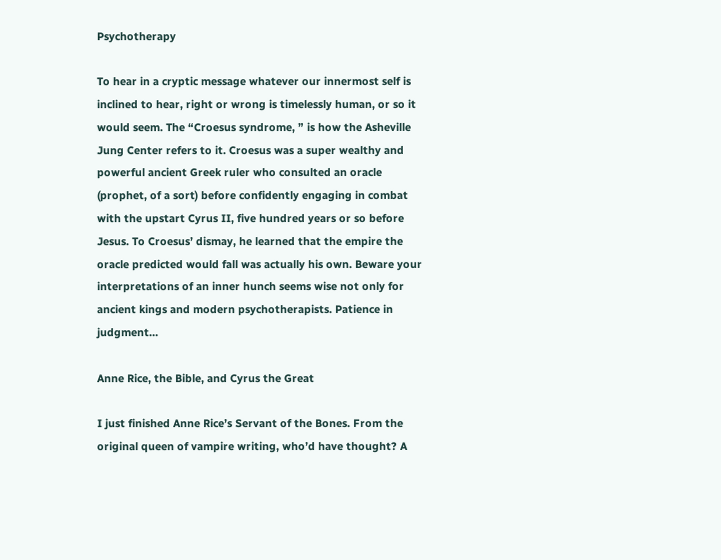Psychotherapy

To hear in a cryptic message whatever our innermost self is inclined to hear, right or wrong is timelessly human, or so it would seem. The “Croesus syndrome, ” is how the Asheville Jung Center refers to it. Croesus was a super wealthy and powerful ancient Greek ruler who consulted an oracle (prophet, of a sort) before confidently engaging in combat with the upstart Cyrus II, five hundred years or so before Jesus. To Croesus’ dismay, he learned that the empire the oracle predicted would fall was actually his own. Beware your interpretations of an inner hunch seems wise not only for ancient kings and modern psychotherapists. Patience in judgment…

Anne Rice, the Bible, and Cyrus the Great

I just finished Anne Rice’s Servant of the Bones. From the original queen of vampire writing, who’d have thought? A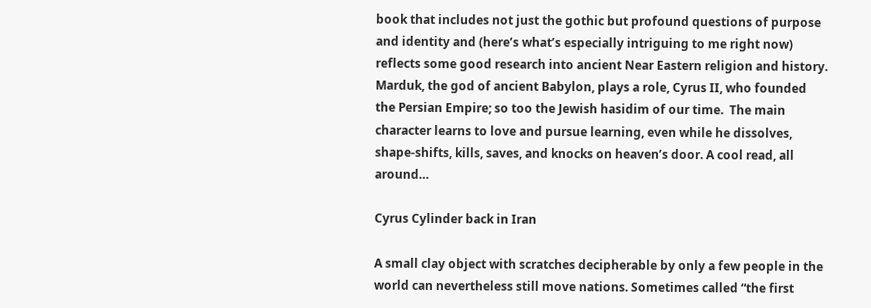book that includes not just the gothic but profound questions of purpose and identity and (here’s what’s especially intriguing to me right now) reflects some good research into ancient Near Eastern religion and history. Marduk, the god of ancient Babylon, plays a role, Cyrus II, who founded the Persian Empire; so too the Jewish hasidim of our time.  The main character learns to love and pursue learning, even while he dissolves, shape-shifts, kills, saves, and knocks on heaven’s door. A cool read, all around…

Cyrus Cylinder back in Iran

A small clay object with scratches decipherable by only a few people in the world can nevertheless still move nations. Sometimes called “the first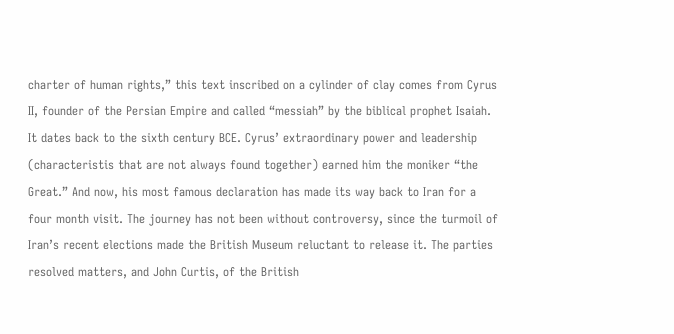charter of human rights,” this text inscribed on a cylinder of clay comes from Cyrus II, founder of the Persian Empire and called “messiah” by the biblical prophet Isaiah. It dates back to the sixth century BCE. Cyrus’ extraordinary power and leadership (characteristis that are not always found together) earned him the moniker “the Great.” And now, his most famous declaration has made its way back to Iran for a four month visit. The journey has not been without controversy, since the turmoil of Iran’s recent elections made the British Museum reluctant to release it. The parties resolved matters, and John Curtis, of the British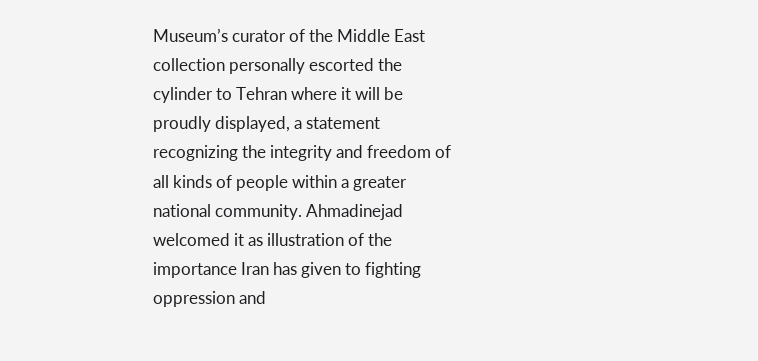Museum’s curator of the Middle East collection personally escorted the cylinder to Tehran where it will be proudly displayed, a statement recognizing the integrity and freedom of all kinds of people within a greater national community. Ahmadinejad welcomed it as illustration of the importance Iran has given to fighting oppression and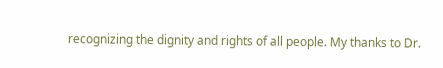recognizing the dignity and rights of all people. My thanks to Dr.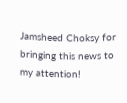Jamsheed Choksy for bringing this news to my attention!